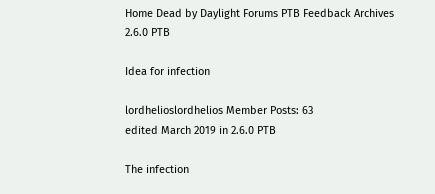Home Dead by Daylight Forums PTB Feedback Archives 2.6.0 PTB

Idea for infection

lordhelioslordhelios Member Posts: 63
edited March 2019 in 2.6.0 PTB

The infection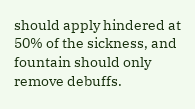should apply hindered at 50% of the sickness, and fountain should only remove debuffs.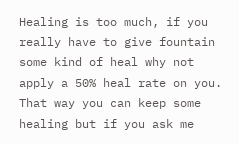Healing is too much, if you really have to give fountain some kind of heal why not apply a 50% heal rate on you. That way you can keep some healing but if you ask me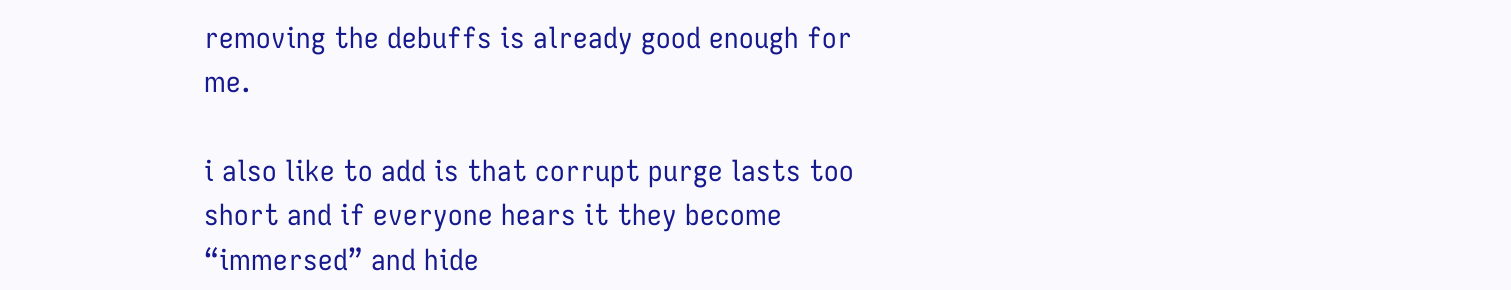removing the debuffs is already good enough for me.

i also like to add is that corrupt purge lasts too short and if everyone hears it they become “immersed” and hide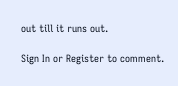out till it runs out.

Sign In or Register to comment.